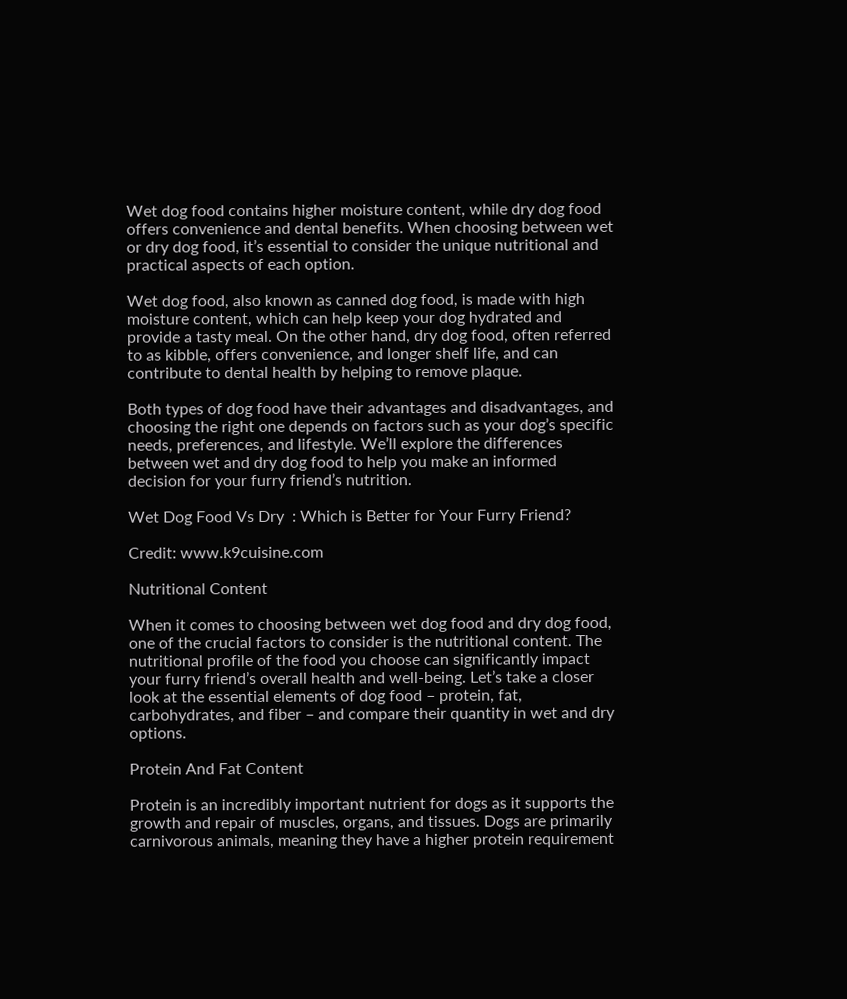Wet dog food contains higher moisture content, while dry dog food offers convenience and dental benefits. When choosing between wet or dry dog food, it’s essential to consider the unique nutritional and practical aspects of each option.

Wet dog food, also known as canned dog food, is made with high moisture content, which can help keep your dog hydrated and provide a tasty meal. On the other hand, dry dog food, often referred to as kibble, offers convenience, and longer shelf life, and can contribute to dental health by helping to remove plaque.

Both types of dog food have their advantages and disadvantages, and choosing the right one depends on factors such as your dog’s specific needs, preferences, and lifestyle. We’ll explore the differences between wet and dry dog food to help you make an informed decision for your furry friend’s nutrition.

Wet Dog Food Vs Dry  : Which is Better for Your Furry Friend?

Credit: www.k9cuisine.com

Nutritional Content

When it comes to choosing between wet dog food and dry dog food, one of the crucial factors to consider is the nutritional content. The nutritional profile of the food you choose can significantly impact your furry friend’s overall health and well-being. Let’s take a closer look at the essential elements of dog food – protein, fat, carbohydrates, and fiber – and compare their quantity in wet and dry options.

Protein And Fat Content

Protein is an incredibly important nutrient for dogs as it supports the growth and repair of muscles, organs, and tissues. Dogs are primarily carnivorous animals, meaning they have a higher protein requirement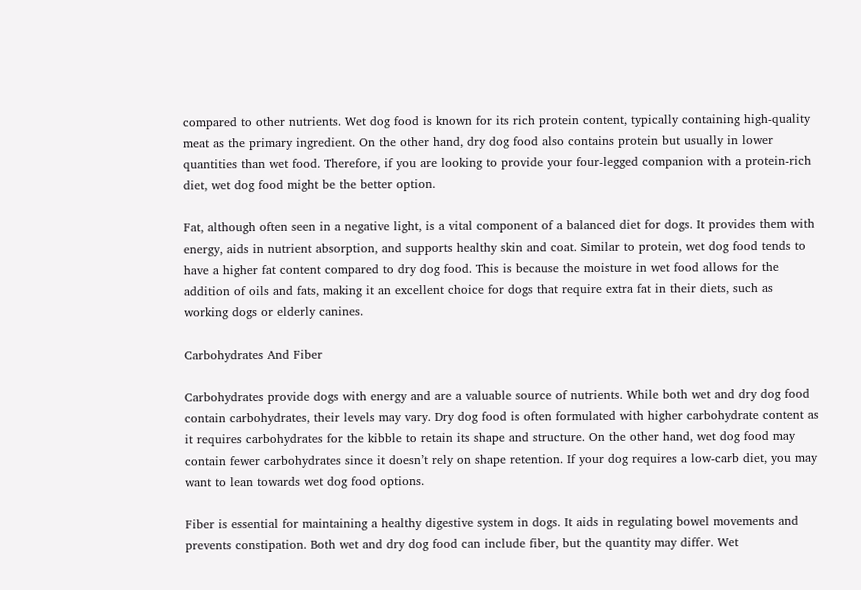compared to other nutrients. Wet dog food is known for its rich protein content, typically containing high-quality meat as the primary ingredient. On the other hand, dry dog food also contains protein but usually in lower quantities than wet food. Therefore, if you are looking to provide your four-legged companion with a protein-rich diet, wet dog food might be the better option.

Fat, although often seen in a negative light, is a vital component of a balanced diet for dogs. It provides them with energy, aids in nutrient absorption, and supports healthy skin and coat. Similar to protein, wet dog food tends to have a higher fat content compared to dry dog food. This is because the moisture in wet food allows for the addition of oils and fats, making it an excellent choice for dogs that require extra fat in their diets, such as working dogs or elderly canines.

Carbohydrates And Fiber

Carbohydrates provide dogs with energy and are a valuable source of nutrients. While both wet and dry dog food contain carbohydrates, their levels may vary. Dry dog food is often formulated with higher carbohydrate content as it requires carbohydrates for the kibble to retain its shape and structure. On the other hand, wet dog food may contain fewer carbohydrates since it doesn’t rely on shape retention. If your dog requires a low-carb diet, you may want to lean towards wet dog food options.

Fiber is essential for maintaining a healthy digestive system in dogs. It aids in regulating bowel movements and prevents constipation. Both wet and dry dog food can include fiber, but the quantity may differ. Wet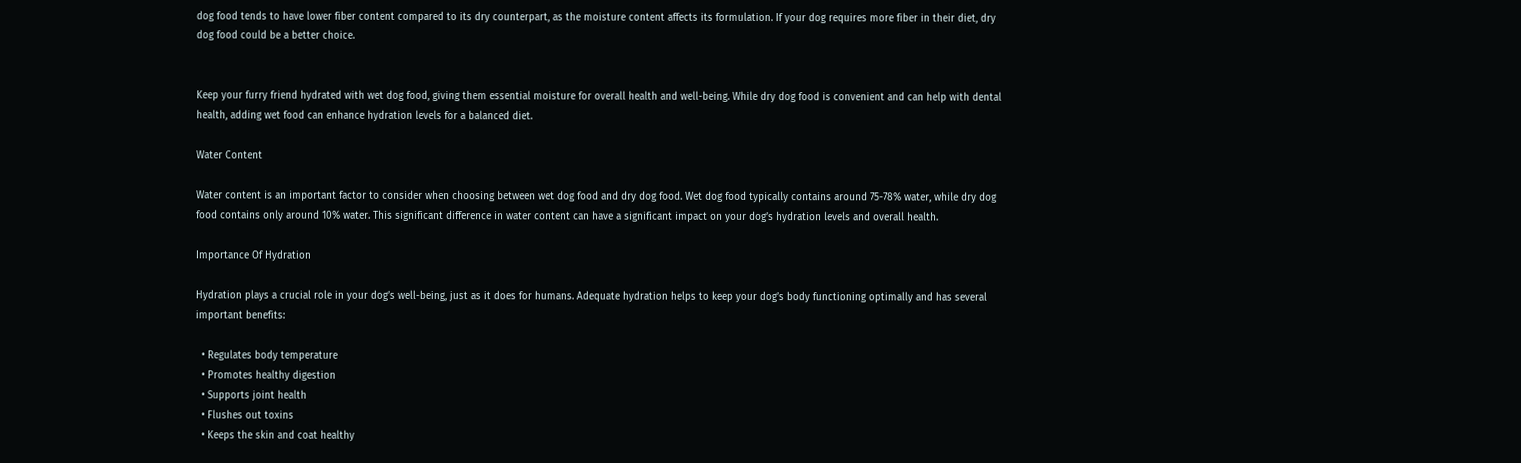dog food tends to have lower fiber content compared to its dry counterpart, as the moisture content affects its formulation. If your dog requires more fiber in their diet, dry dog food could be a better choice.


Keep your furry friend hydrated with wet dog food, giving them essential moisture for overall health and well-being. While dry dog food is convenient and can help with dental health, adding wet food can enhance hydration levels for a balanced diet.

Water Content

Water content is an important factor to consider when choosing between wet dog food and dry dog food. Wet dog food typically contains around 75-78% water, while dry dog food contains only around 10% water. This significant difference in water content can have a significant impact on your dog’s hydration levels and overall health.

Importance Of Hydration

Hydration plays a crucial role in your dog’s well-being, just as it does for humans. Adequate hydration helps to keep your dog’s body functioning optimally and has several important benefits:

  • Regulates body temperature
  • Promotes healthy digestion
  • Supports joint health
  • Flushes out toxins
  • Keeps the skin and coat healthy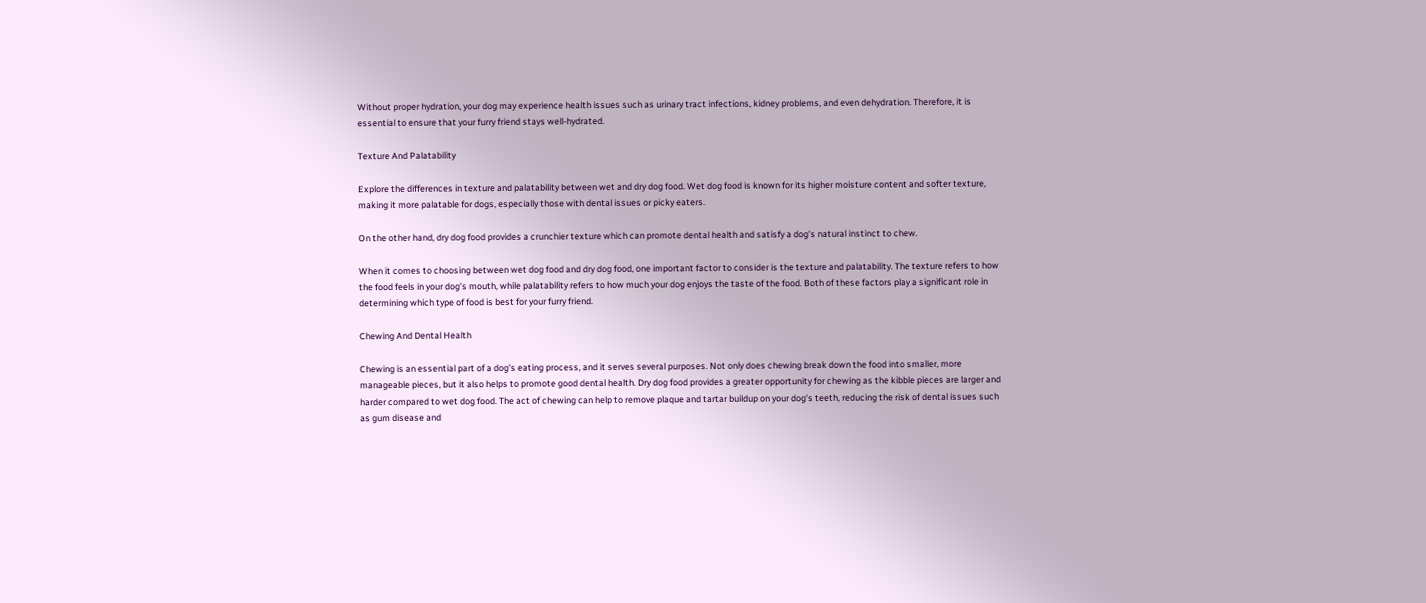Without proper hydration, your dog may experience health issues such as urinary tract infections, kidney problems, and even dehydration. Therefore, it is essential to ensure that your furry friend stays well-hydrated.

Texture And Palatability

Explore the differences in texture and palatability between wet and dry dog food. Wet dog food is known for its higher moisture content and softer texture, making it more palatable for dogs, especially those with dental issues or picky eaters.

On the other hand, dry dog food provides a crunchier texture which can promote dental health and satisfy a dog’s natural instinct to chew.

When it comes to choosing between wet dog food and dry dog food, one important factor to consider is the texture and palatability. The texture refers to how the food feels in your dog’s mouth, while palatability refers to how much your dog enjoys the taste of the food. Both of these factors play a significant role in determining which type of food is best for your furry friend.

Chewing And Dental Health

Chewing is an essential part of a dog’s eating process, and it serves several purposes. Not only does chewing break down the food into smaller, more manageable pieces, but it also helps to promote good dental health. Dry dog food provides a greater opportunity for chewing as the kibble pieces are larger and harder compared to wet dog food. The act of chewing can help to remove plaque and tartar buildup on your dog’s teeth, reducing the risk of dental issues such as gum disease and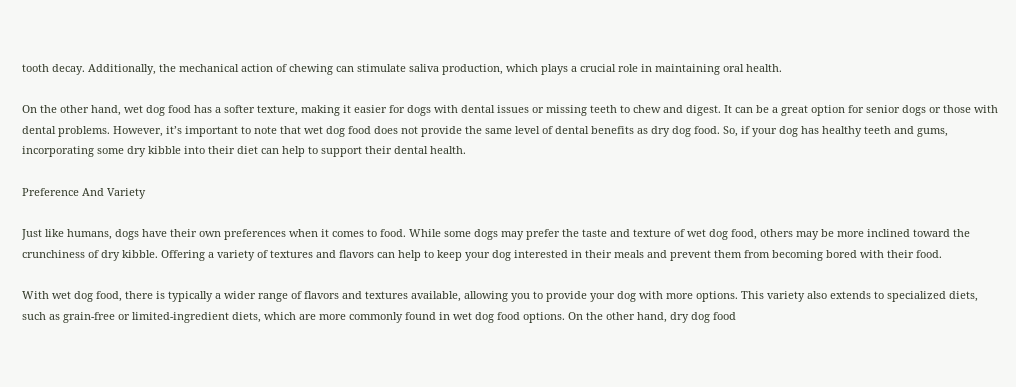tooth decay. Additionally, the mechanical action of chewing can stimulate saliva production, which plays a crucial role in maintaining oral health.

On the other hand, wet dog food has a softer texture, making it easier for dogs with dental issues or missing teeth to chew and digest. It can be a great option for senior dogs or those with dental problems. However, it’s important to note that wet dog food does not provide the same level of dental benefits as dry dog food. So, if your dog has healthy teeth and gums, incorporating some dry kibble into their diet can help to support their dental health.

Preference And Variety

Just like humans, dogs have their own preferences when it comes to food. While some dogs may prefer the taste and texture of wet dog food, others may be more inclined toward the crunchiness of dry kibble. Offering a variety of textures and flavors can help to keep your dog interested in their meals and prevent them from becoming bored with their food.

With wet dog food, there is typically a wider range of flavors and textures available, allowing you to provide your dog with more options. This variety also extends to specialized diets, such as grain-free or limited-ingredient diets, which are more commonly found in wet dog food options. On the other hand, dry dog food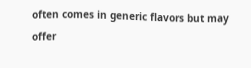often comes in generic flavors but may offer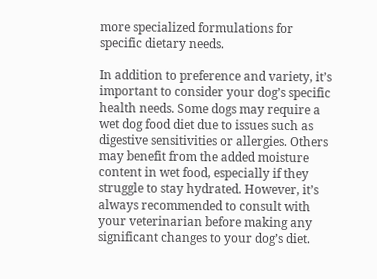more specialized formulations for specific dietary needs.

In addition to preference and variety, it’s important to consider your dog’s specific health needs. Some dogs may require a wet dog food diet due to issues such as digestive sensitivities or allergies. Others may benefit from the added moisture content in wet food, especially if they struggle to stay hydrated. However, it’s always recommended to consult with your veterinarian before making any significant changes to your dog’s diet.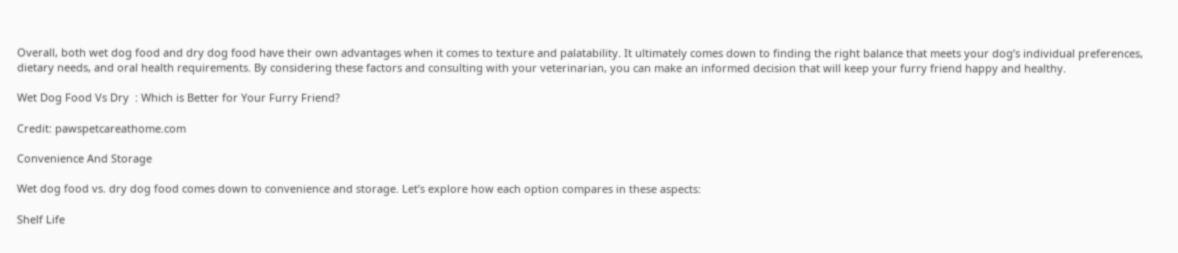Overall, both wet dog food and dry dog food have their own advantages when it comes to texture and palatability. It ultimately comes down to finding the right balance that meets your dog’s individual preferences, dietary needs, and oral health requirements. By considering these factors and consulting with your veterinarian, you can make an informed decision that will keep your furry friend happy and healthy.

Wet Dog Food Vs Dry  : Which is Better for Your Furry Friend?

Credit: pawspetcareathome.com

Convenience And Storage

Wet dog food vs. dry dog food comes down to convenience and storage. Let’s explore how each option compares in these aspects:

Shelf Life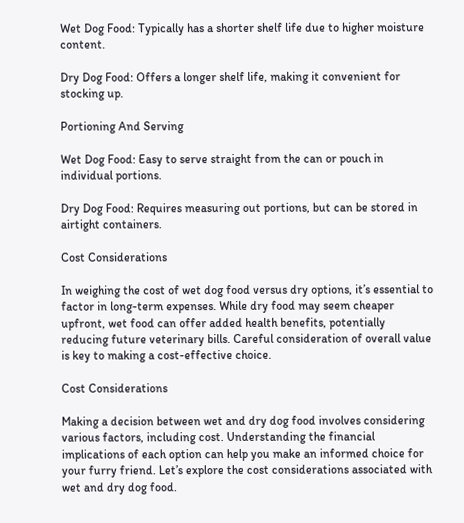Wet Dog Food: Typically has a shorter shelf life due to higher moisture content.

Dry Dog Food: Offers a longer shelf life, making it convenient for stocking up.

Portioning And Serving

Wet Dog Food: Easy to serve straight from the can or pouch in individual portions.

Dry Dog Food: Requires measuring out portions, but can be stored in airtight containers.

Cost Considerations

In weighing the cost of wet dog food versus dry options, it’s essential to factor in long-term expenses. While dry food may seem cheaper upfront, wet food can offer added health benefits, potentially reducing future veterinary bills. Careful consideration of overall value is key to making a cost-effective choice.

Cost Considerations

Making a decision between wet and dry dog food involves considering various factors, including cost. Understanding the financial implications of each option can help you make an informed choice for your furry friend. Let’s explore the cost considerations associated with wet and dry dog food.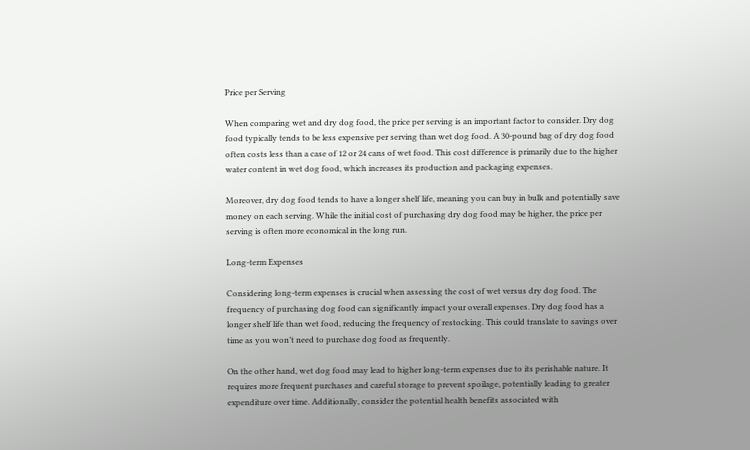Price per Serving

When comparing wet and dry dog food, the price per serving is an important factor to consider. Dry dog food typically tends to be less expensive per serving than wet dog food. A 30-pound bag of dry dog food often costs less than a case of 12 or 24 cans of wet food. This cost difference is primarily due to the higher water content in wet dog food, which increases its production and packaging expenses.

Moreover, dry dog food tends to have a longer shelf life, meaning you can buy in bulk and potentially save money on each serving. While the initial cost of purchasing dry dog food may be higher, the price per serving is often more economical in the long run.

Long-term Expenses

Considering long-term expenses is crucial when assessing the cost of wet versus dry dog food. The frequency of purchasing dog food can significantly impact your overall expenses. Dry dog food has a longer shelf life than wet food, reducing the frequency of restocking. This could translate to savings over time as you won’t need to purchase dog food as frequently.

On the other hand, wet dog food may lead to higher long-term expenses due to its perishable nature. It requires more frequent purchases and careful storage to prevent spoilage, potentially leading to greater expenditure over time. Additionally, consider the potential health benefits associated with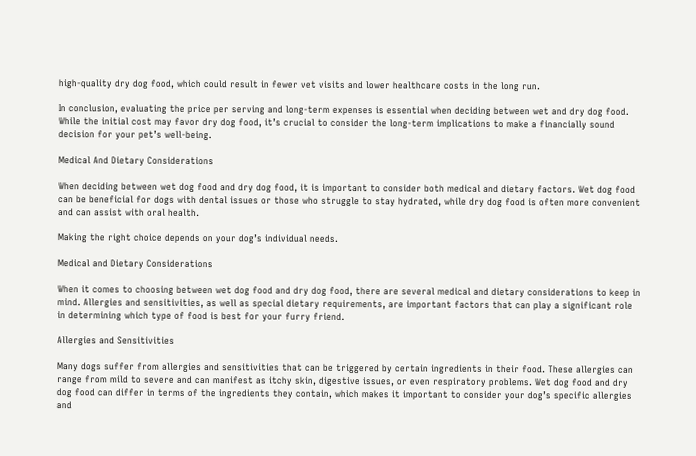high-quality dry dog food, which could result in fewer vet visits and lower healthcare costs in the long run.

In conclusion, evaluating the price per serving and long-term expenses is essential when deciding between wet and dry dog food. While the initial cost may favor dry dog food, it’s crucial to consider the long-term implications to make a financially sound decision for your pet’s well-being.

Medical And Dietary Considerations

When deciding between wet dog food and dry dog food, it is important to consider both medical and dietary factors. Wet dog food can be beneficial for dogs with dental issues or those who struggle to stay hydrated, while dry dog food is often more convenient and can assist with oral health.

Making the right choice depends on your dog’s individual needs.

Medical and Dietary Considerations

When it comes to choosing between wet dog food and dry dog food, there are several medical and dietary considerations to keep in mind. Allergies and sensitivities, as well as special dietary requirements, are important factors that can play a significant role in determining which type of food is best for your furry friend.

Allergies and Sensitivities

Many dogs suffer from allergies and sensitivities that can be triggered by certain ingredients in their food. These allergies can range from mild to severe and can manifest as itchy skin, digestive issues, or even respiratory problems. Wet dog food and dry dog food can differ in terms of the ingredients they contain, which makes it important to consider your dog’s specific allergies and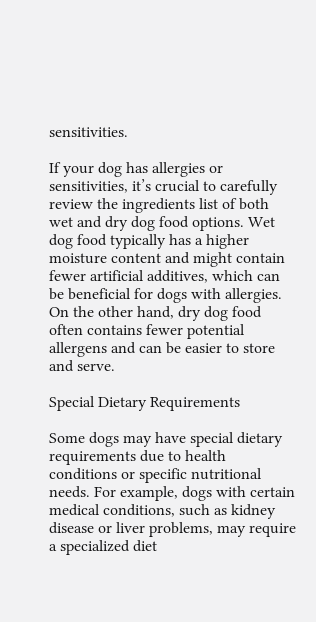sensitivities.

If your dog has allergies or sensitivities, it’s crucial to carefully review the ingredients list of both wet and dry dog food options. Wet dog food typically has a higher moisture content and might contain fewer artificial additives, which can be beneficial for dogs with allergies. On the other hand, dry dog food often contains fewer potential allergens and can be easier to store and serve.

Special Dietary Requirements

Some dogs may have special dietary requirements due to health conditions or specific nutritional needs. For example, dogs with certain medical conditions, such as kidney disease or liver problems, may require a specialized diet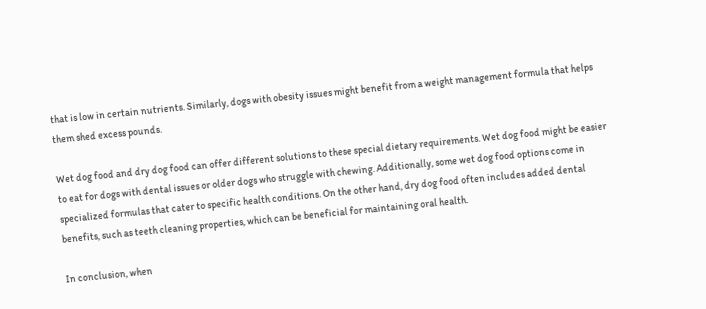that is low in certain nutrients. Similarly, dogs with obesity issues might benefit from a weight management formula that helps them shed excess pounds.

Wet dog food and dry dog food can offer different solutions to these special dietary requirements. Wet dog food might be easier to eat for dogs with dental issues or older dogs who struggle with chewing. Additionally, some wet dog food options come in specialized formulas that cater to specific health conditions. On the other hand, dry dog food often includes added dental benefits, such as teeth cleaning properties, which can be beneficial for maintaining oral health.

In conclusion, when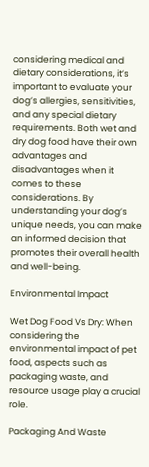considering medical and dietary considerations, it’s important to evaluate your dog’s allergies, sensitivities, and any special dietary requirements. Both wet and dry dog food have their own advantages and disadvantages when it comes to these considerations. By understanding your dog’s unique needs, you can make an informed decision that promotes their overall health and well-being.

Environmental Impact

Wet Dog Food Vs Dry: When considering the environmental impact of pet food, aspects such as packaging waste, and resource usage play a crucial role.

Packaging And Waste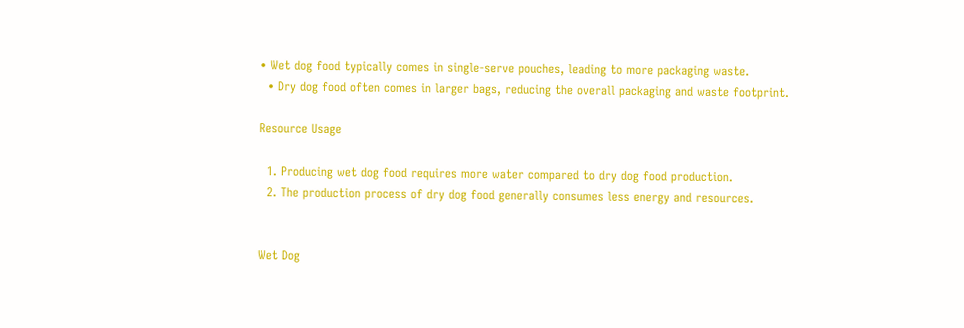• Wet dog food typically comes in single-serve pouches, leading to more packaging waste.
  • Dry dog food often comes in larger bags, reducing the overall packaging and waste footprint.

Resource Usage

  1. Producing wet dog food requires more water compared to dry dog food production.
  2. The production process of dry dog food generally consumes less energy and resources.


Wet Dog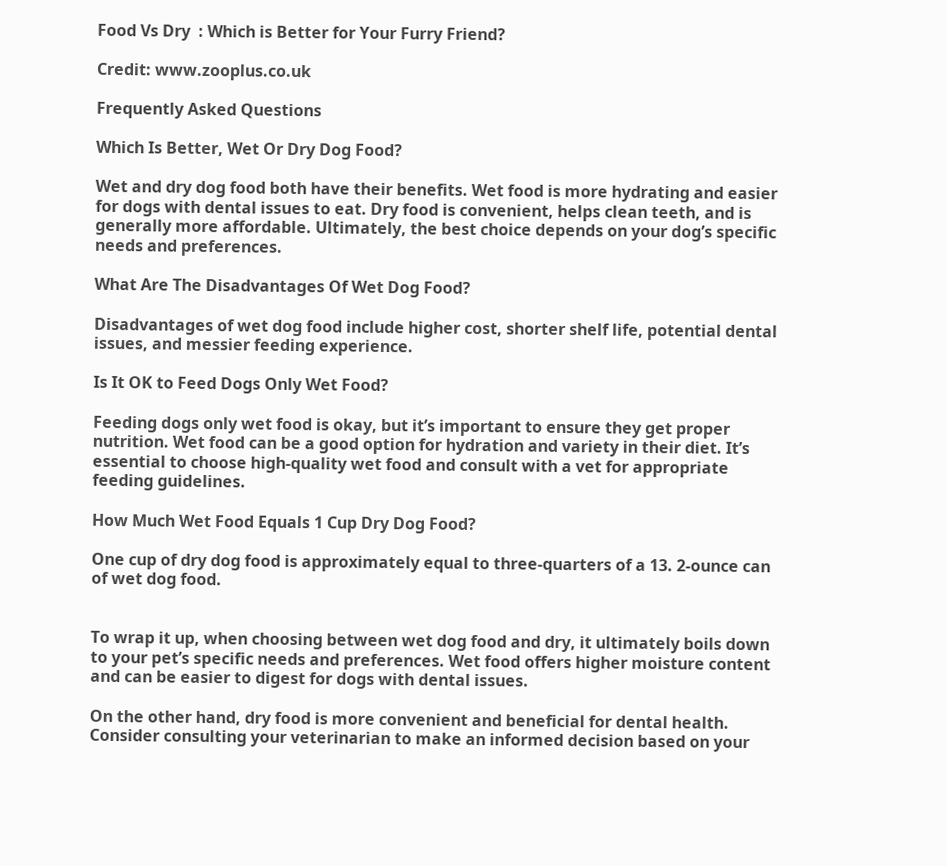Food Vs Dry  : Which is Better for Your Furry Friend?

Credit: www.zooplus.co.uk

Frequently Asked Questions

Which Is Better, Wet Or Dry Dog Food?

Wet and dry dog food both have their benefits. Wet food is more hydrating and easier for dogs with dental issues to eat. Dry food is convenient, helps clean teeth, and is generally more affordable. Ultimately, the best choice depends on your dog’s specific needs and preferences.

What Are The Disadvantages Of Wet Dog Food?

Disadvantages of wet dog food include higher cost, shorter shelf life, potential dental issues, and messier feeding experience.

Is It OK to Feed Dogs Only Wet Food?

Feeding dogs only wet food is okay, but it’s important to ensure they get proper nutrition. Wet food can be a good option for hydration and variety in their diet. It’s essential to choose high-quality wet food and consult with a vet for appropriate feeding guidelines.

How Much Wet Food Equals 1 Cup Dry Dog Food?

One cup of dry dog food is approximately equal to three-quarters of a 13. 2-ounce can of wet dog food.


To wrap it up, when choosing between wet dog food and dry, it ultimately boils down to your pet’s specific needs and preferences. Wet food offers higher moisture content and can be easier to digest for dogs with dental issues.

On the other hand, dry food is more convenient and beneficial for dental health. Consider consulting your veterinarian to make an informed decision based on your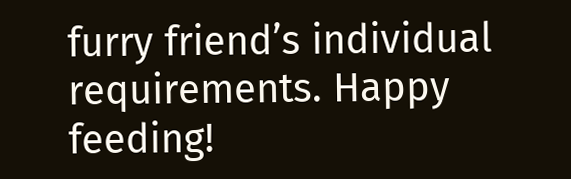furry friend’s individual requirements. Happy feeding!